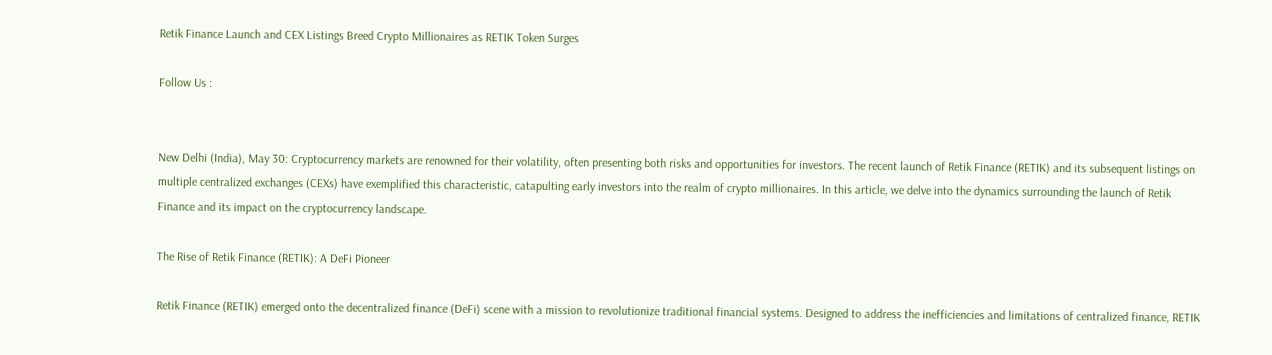Retik Finance Launch and CEX Listings Breed Crypto Millionaires as RETIK Token Surges

Follow Us :


New Delhi (India), May 30: Cryptocurrency markets are renowned for their volatility, often presenting both risks and opportunities for investors. The recent launch of Retik Finance (RETIK) and its subsequent listings on multiple centralized exchanges (CEXs) have exemplified this characteristic, catapulting early investors into the realm of crypto millionaires. In this article, we delve into the dynamics surrounding the launch of Retik Finance and its impact on the cryptocurrency landscape.

The Rise of Retik Finance (RETIK): A DeFi Pioneer

Retik Finance (RETIK) emerged onto the decentralized finance (DeFi) scene with a mission to revolutionize traditional financial systems. Designed to address the inefficiencies and limitations of centralized finance, RETIK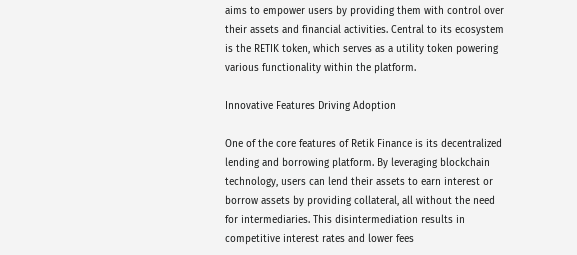aims to empower users by providing them with control over their assets and financial activities. Central to its ecosystem is the RETIK token, which serves as a utility token powering various functionality within the platform.

Innovative Features Driving Adoption

One of the core features of Retik Finance is its decentralized lending and borrowing platform. By leveraging blockchain technology, users can lend their assets to earn interest or borrow assets by providing collateral, all without the need for intermediaries. This disintermediation results in competitive interest rates and lower fees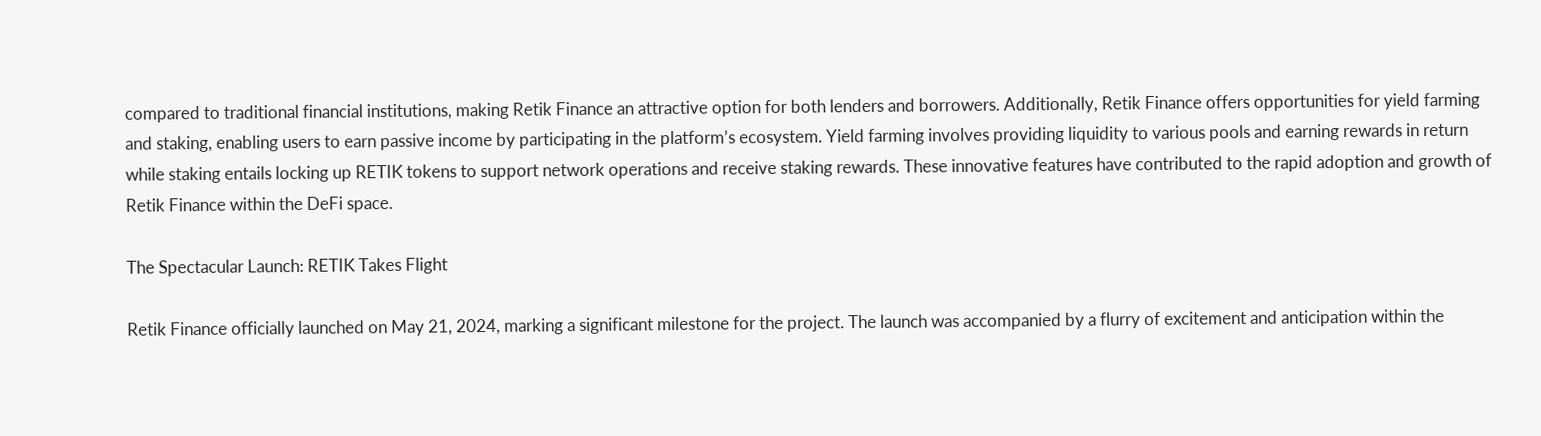compared to traditional financial institutions, making Retik Finance an attractive option for both lenders and borrowers. Additionally, Retik Finance offers opportunities for yield farming and staking, enabling users to earn passive income by participating in the platform’s ecosystem. Yield farming involves providing liquidity to various pools and earning rewards in return while staking entails locking up RETIK tokens to support network operations and receive staking rewards. These innovative features have contributed to the rapid adoption and growth of Retik Finance within the DeFi space.

The Spectacular Launch: RETIK Takes Flight

Retik Finance officially launched on May 21, 2024, marking a significant milestone for the project. The launch was accompanied by a flurry of excitement and anticipation within the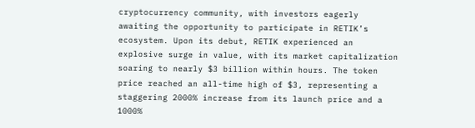cryptocurrency community, with investors eagerly awaiting the opportunity to participate in RETIK’s ecosystem. Upon its debut, RETIK experienced an explosive surge in value, with its market capitalization soaring to nearly $3 billion within hours. The token price reached an all-time high of $3, representing a staggering 2000% increase from its launch price and a 1000%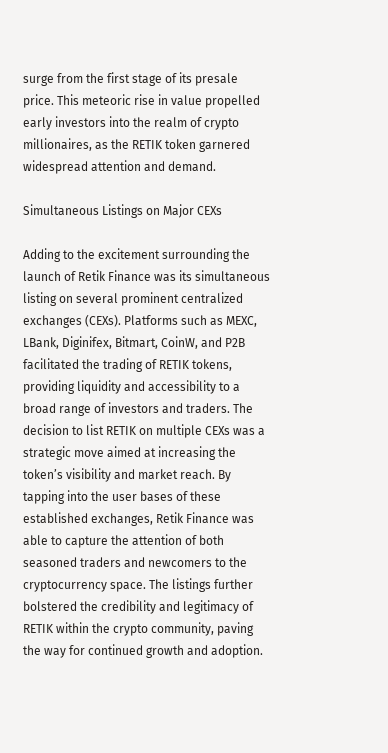surge from the first stage of its presale price. This meteoric rise in value propelled early investors into the realm of crypto millionaires, as the RETIK token garnered widespread attention and demand.

Simultaneous Listings on Major CEXs

Adding to the excitement surrounding the launch of Retik Finance was its simultaneous listing on several prominent centralized exchanges (CEXs). Platforms such as MEXC, LBank, Diginifex, Bitmart, CoinW, and P2B facilitated the trading of RETIK tokens, providing liquidity and accessibility to a broad range of investors and traders. The decision to list RETIK on multiple CEXs was a strategic move aimed at increasing the token’s visibility and market reach. By tapping into the user bases of these established exchanges, Retik Finance was able to capture the attention of both seasoned traders and newcomers to the cryptocurrency space. The listings further bolstered the credibility and legitimacy of RETIK within the crypto community, paving the way for continued growth and adoption.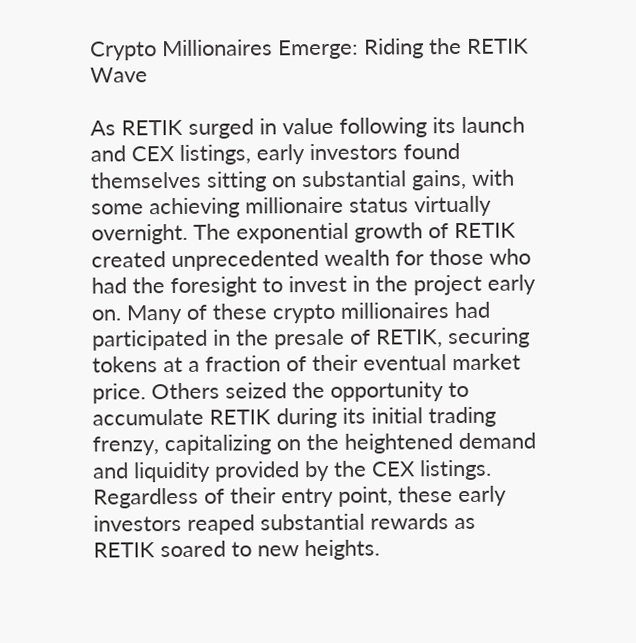Crypto Millionaires Emerge: Riding the RETIK Wave

As RETIK surged in value following its launch and CEX listings, early investors found themselves sitting on substantial gains, with some achieving millionaire status virtually overnight. The exponential growth of RETIK created unprecedented wealth for those who had the foresight to invest in the project early on. Many of these crypto millionaires had participated in the presale of RETIK, securing tokens at a fraction of their eventual market price. Others seized the opportunity to accumulate RETIK during its initial trading frenzy, capitalizing on the heightened demand and liquidity provided by the CEX listings. Regardless of their entry point, these early investors reaped substantial rewards as RETIK soared to new heights.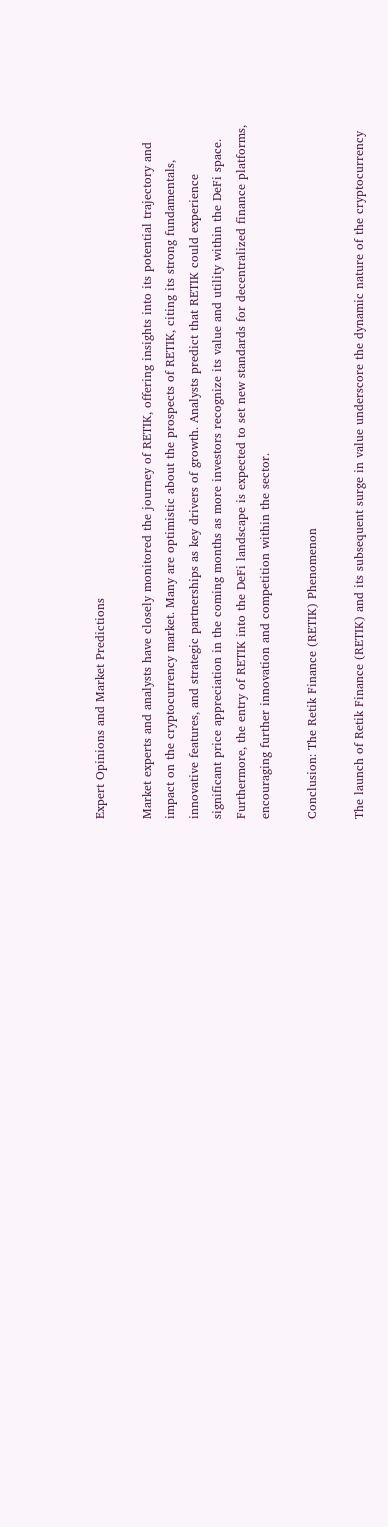Expert Opinions and Market Predictions

Market experts and analysts have closely monitored the journey of RETIK, offering insights into its potential trajectory and impact on the cryptocurrency market. Many are optimistic about the prospects of RETIK, citing its strong fundamentals, innovative features, and strategic partnerships as key drivers of growth. Analysts predict that RETIK could experience significant price appreciation in the coming months as more investors recognize its value and utility within the DeFi space. Furthermore, the entry of RETIK into the DeFi landscape is expected to set new standards for decentralized finance platforms, encouraging further innovation and competition within the sector.

Conclusion: The Retik Finance (RETIK) Phenomenon

The launch of Retik Finance (RETIK) and its subsequent surge in value underscore the dynamic nature of the cryptocurrency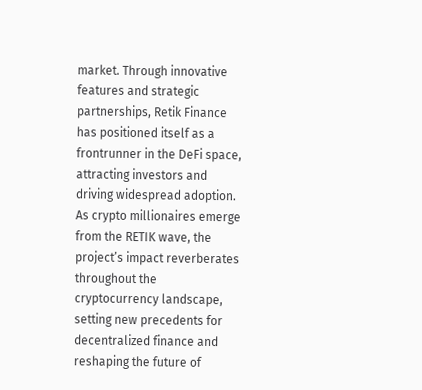market. Through innovative features and strategic partnerships, Retik Finance has positioned itself as a frontrunner in the DeFi space, attracting investors and driving widespread adoption. As crypto millionaires emerge from the RETIK wave, the project’s impact reverberates throughout the cryptocurrency landscape, setting new precedents for decentralized finance and reshaping the future of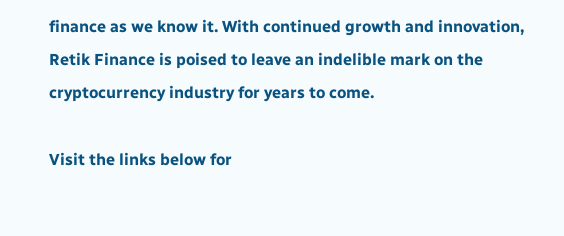finance as we know it. With continued growth and innovation, Retik Finance is poised to leave an indelible mark on the cryptocurrency industry for years to come.

Visit the links below for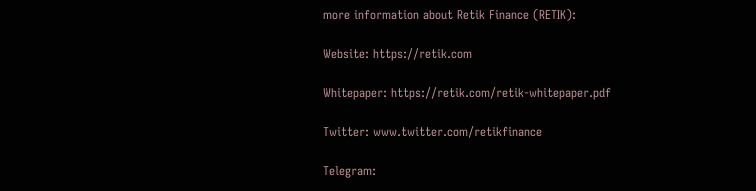more information about Retik Finance (RETIK):

Website: https://retik.com

Whitepaper: https://retik.com/retik-whitepaper.pdf

Twitter: www.twitter.com/retikfinance

Telegram: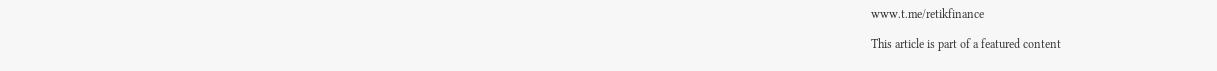www.t.me/retikfinance

This article is part of a featured content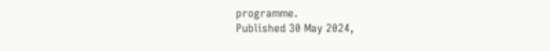programme.
Published 30 May 2024,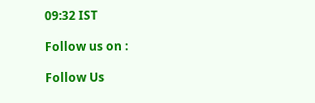09:32 IST

Follow us on :

Follow Us